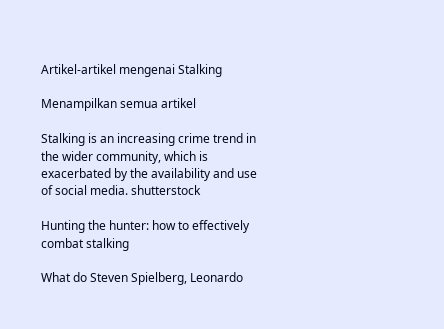Artikel-artikel mengenai Stalking

Menampilkan semua artikel

Stalking is an increasing crime trend in the wider community, which is exacerbated by the availability and use of social media. shutterstock

Hunting the hunter: how to effectively combat stalking

What do Steven Spielberg, Leonardo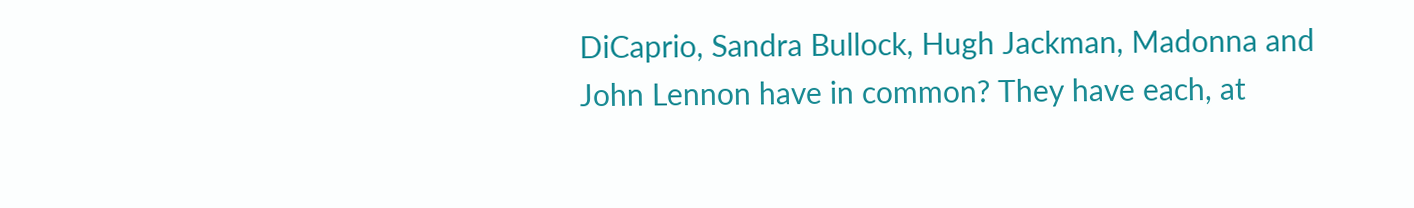DiCaprio, Sandra Bullock, Hugh Jackman, Madonna and John Lennon have in common? They have each, at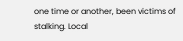one time or another, been victims of stalking. Local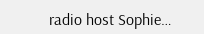radio host Sophie…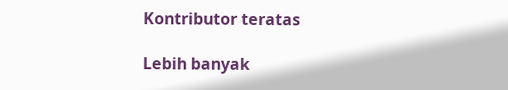Kontributor teratas

Lebih banyak